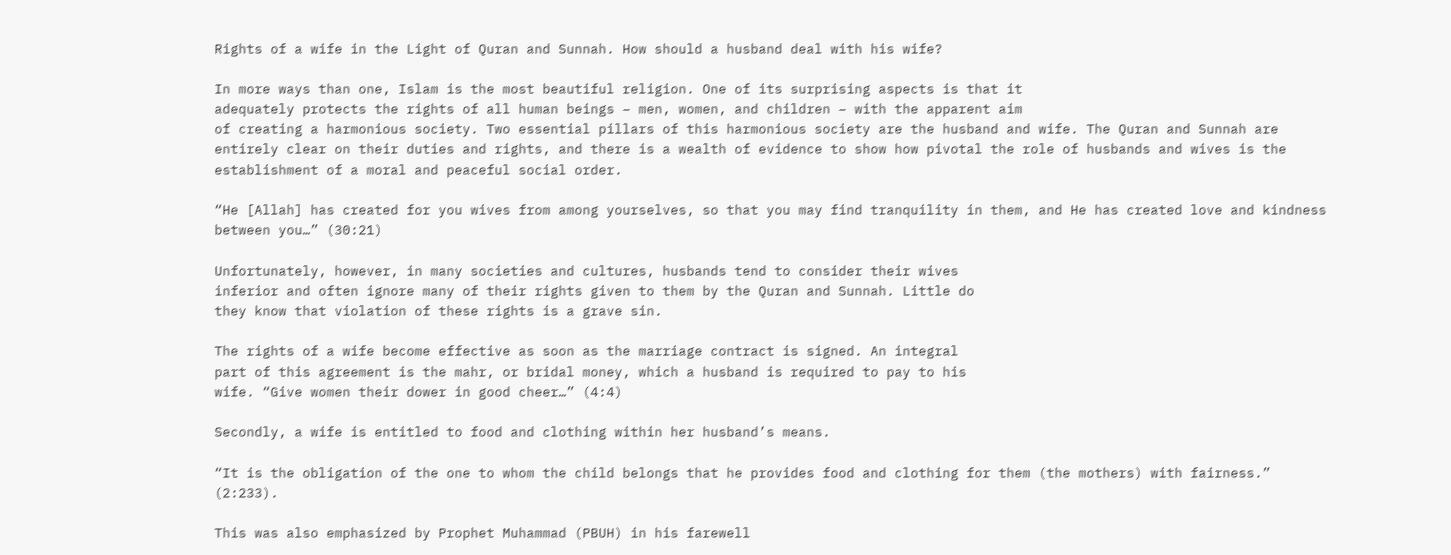Rights of a wife in the Light of Quran and Sunnah. How should a husband deal with his wife?

In more ways than one, Islam is the most beautiful religion. One of its surprising aspects is that it
adequately protects the rights of all human beings – men, women, and children – with the apparent aim
of creating a harmonious society. Two essential pillars of this harmonious society are the husband and wife. The Quran and Sunnah are entirely clear on their duties and rights, and there is a wealth of evidence to show how pivotal the role of husbands and wives is the establishment of a moral and peaceful social order.

“He [Allah] has created for you wives from among yourselves, so that you may find tranquility in them, and He has created love and kindness between you…” (30:21)

Unfortunately, however, in many societies and cultures, husbands tend to consider their wives
inferior and often ignore many of their rights given to them by the Quran and Sunnah. Little do
they know that violation of these rights is a grave sin.

The rights of a wife become effective as soon as the marriage contract is signed. An integral
part of this agreement is the mahr, or bridal money, which a husband is required to pay to his
wife. “Give women their dower in good cheer…” (4:4)

Secondly, a wife is entitled to food and clothing within her husband’s means.

“It is the obligation of the one to whom the child belongs that he provides food and clothing for them (the mothers) with fairness.” (2:233).

This was also emphasized by Prophet Muhammad (PBUH) in his farewell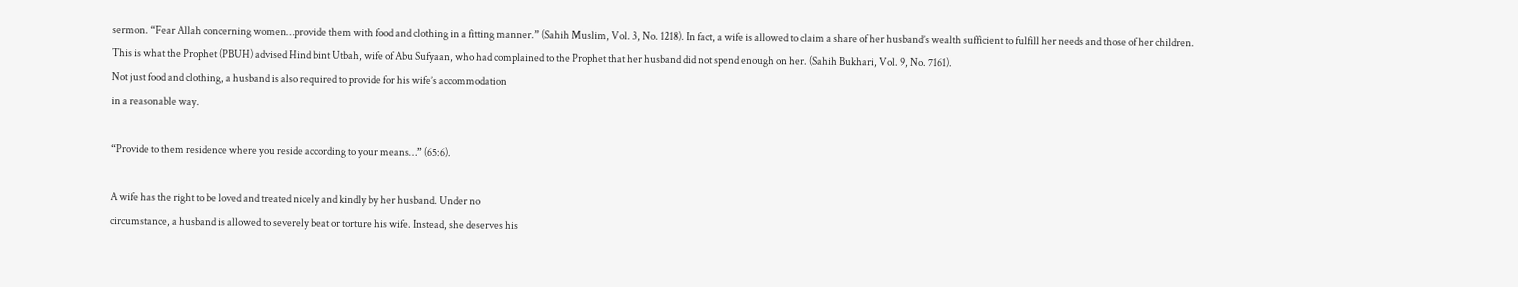sermon. “Fear Allah concerning women…provide them with food and clothing in a fitting manner.” (Sahih Muslim, Vol. 3, No. 1218). In fact, a wife is allowed to claim a share of her husband’s wealth sufficient to fulfill her needs and those of her children. This is what the Prophet (PBUH) advised Hind bint Utbah, wife of Abu Sufyaan, who had complained to the Prophet that her husband did not spend enough on her. (Sahih Bukhari, Vol. 9, No. 7161).
Not just food and clothing, a husband is also required to provide for his wife’s accommodation
in a reasonable way.

“Provide to them residence where you reside according to your means…” (65:6).

A wife has the right to be loved and treated nicely and kindly by her husband. Under no
circumstance, a husband is allowed to severely beat or torture his wife. Instead, she deserves his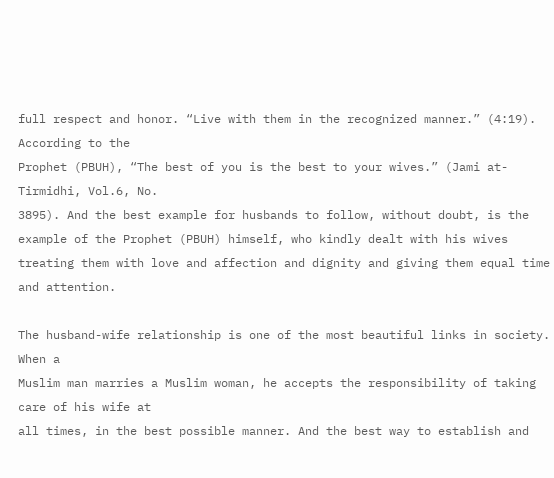full respect and honor. “Live with them in the recognized manner.” (4:19). According to the
Prophet (PBUH), “The best of you is the best to your wives.” (Jami at-Tirmidhi, Vol.6, No.
3895). And the best example for husbands to follow, without doubt, is the example of the Prophet (PBUH) himself, who kindly dealt with his wives treating them with love and affection and dignity and giving them equal time and attention.

The husband-wife relationship is one of the most beautiful links in society. When a
Muslim man marries a Muslim woman, he accepts the responsibility of taking care of his wife at
all times, in the best possible manner. And the best way to establish and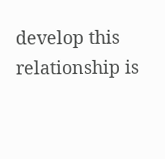develop this relationship is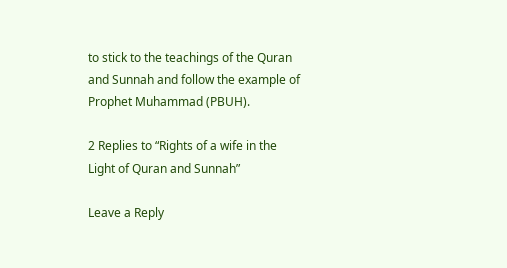to stick to the teachings of the Quran and Sunnah and follow the example of Prophet Muhammad (PBUH).

2 Replies to “Rights of a wife in the Light of Quran and Sunnah”

Leave a Reply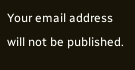Your email address will not be published.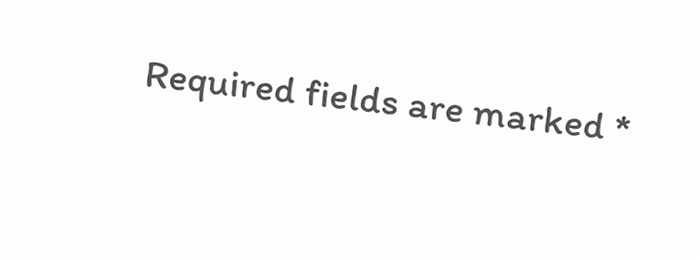Required fields are marked *